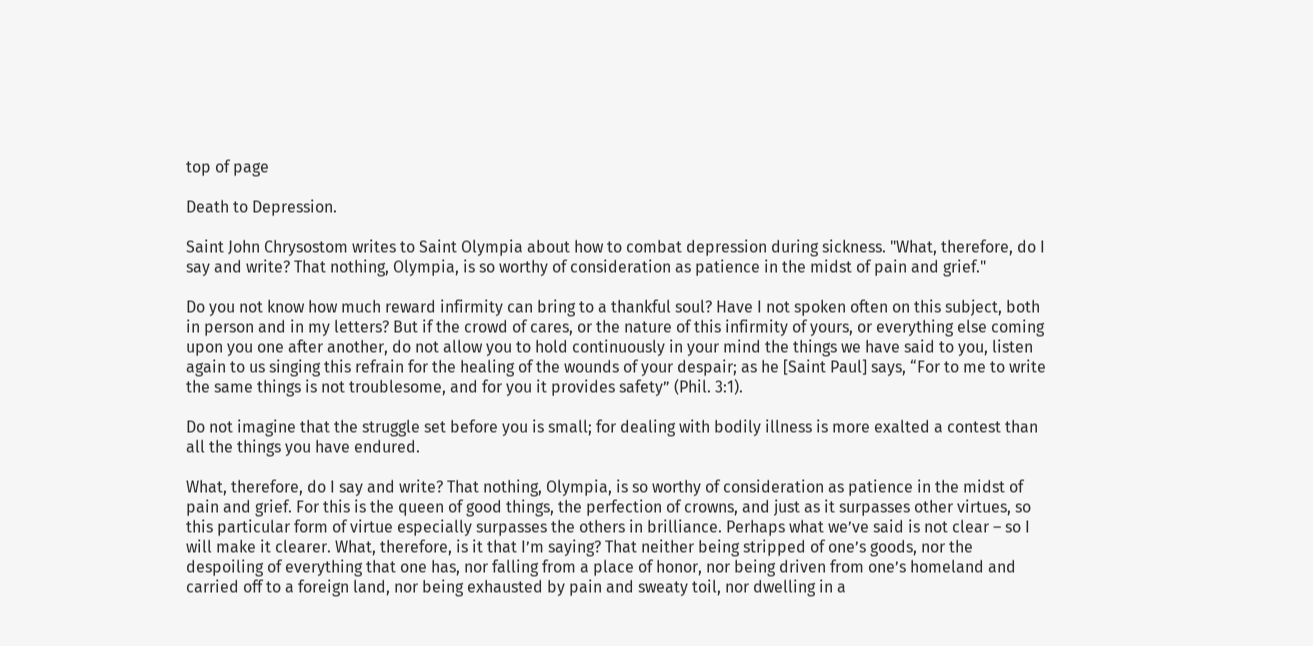top of page

Death to Depression.

Saint John Chrysostom writes to Saint Olympia about how to combat depression during sickness. "What, therefore, do I say and write? That nothing, Olympia, is so worthy of consideration as patience in the midst of pain and grief."

Do you not know how much reward infirmity can bring to a thankful soul? Have I not spoken often on this subject, both in person and in my letters? But if the crowd of cares, or the nature of this infirmity of yours, or everything else coming upon you one after another, do not allow you to hold continuously in your mind the things we have said to you, listen again to us singing this refrain for the healing of the wounds of your despair; as he [Saint Paul] says, “For to me to write the same things is not troublesome, and for you it provides safety” (Phil. 3:1).

Do not imagine that the struggle set before you is small; for dealing with bodily illness is more exalted a contest than all the things you have endured.

What, therefore, do I say and write? That nothing, Olympia, is so worthy of consideration as patience in the midst of pain and grief. For this is the queen of good things, the perfection of crowns, and just as it surpasses other virtues, so this particular form of virtue especially surpasses the others in brilliance. Perhaps what we’ve said is not clear – so I will make it clearer. What, therefore, is it that I’m saying? That neither being stripped of one’s goods, nor the despoiling of everything that one has, nor falling from a place of honor, nor being driven from one’s homeland and carried off to a foreign land, nor being exhausted by pain and sweaty toil, nor dwelling in a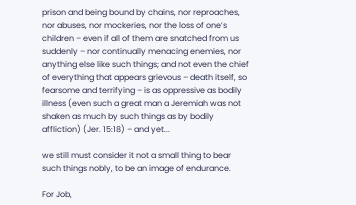prison and being bound by chains, nor reproaches, nor abuses, nor mockeries, nor the loss of one’s children – even if all of them are snatched from us suddenly – nor continually menacing enemies, nor anything else like such things; and not even the chief of everything that appears grievous – death itself, so fearsome and terrifying – is as oppressive as bodily illness (even such a great man a Jeremiah was not shaken as much by such things as by bodily affliction) (Jer. 15:18) – and yet...

we still must consider it not a small thing to bear such things nobly, to be an image of endurance.

For Job,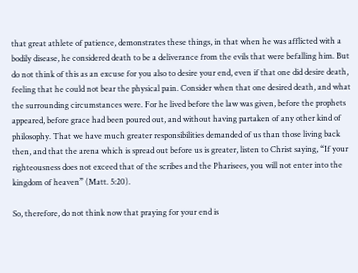that great athlete of patience, demonstrates these things, in that when he was afflicted with a bodily disease, he considered death to be a deliverance from the evils that were befalling him. But do not think of this as an excuse for you also to desire your end, even if that one did desire death, feeling that he could not bear the physical pain. Consider when that one desired death, and what the surrounding circumstances were. For he lived before the law was given, before the prophets appeared, before grace had been poured out, and without having partaken of any other kind of philosophy. That we have much greater responsibilities demanded of us than those living back then, and that the arena which is spread out before us is greater, listen to Christ saying, “If your righteousness does not exceed that of the scribes and the Pharisees, you will not enter into the kingdom of heaven” (Matt. 5:20).

So, therefore, do not think now that praying for your end is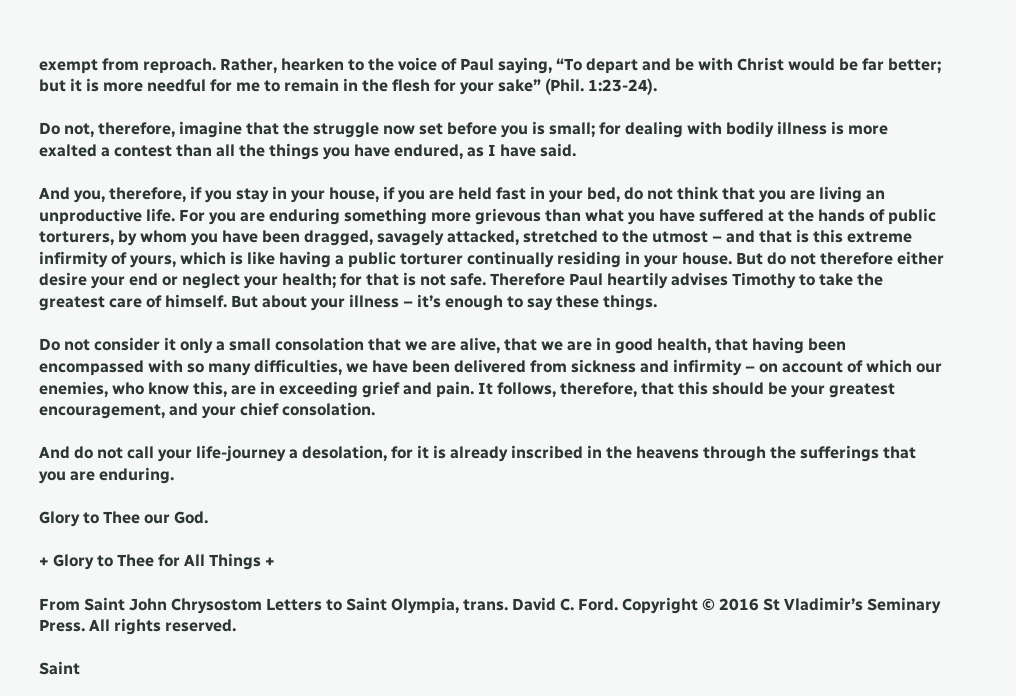exempt from reproach. Rather, hearken to the voice of Paul saying, “To depart and be with Christ would be far better; but it is more needful for me to remain in the flesh for your sake” (Phil. 1:23-24).

Do not, therefore, imagine that the struggle now set before you is small; for dealing with bodily illness is more exalted a contest than all the things you have endured, as I have said.

And you, therefore, if you stay in your house, if you are held fast in your bed, do not think that you are living an unproductive life. For you are enduring something more grievous than what you have suffered at the hands of public torturers, by whom you have been dragged, savagely attacked, stretched to the utmost – and that is this extreme infirmity of yours, which is like having a public torturer continually residing in your house. But do not therefore either desire your end or neglect your health; for that is not safe. Therefore Paul heartily advises Timothy to take the greatest care of himself. But about your illness – it’s enough to say these things.

Do not consider it only a small consolation that we are alive, that we are in good health, that having been encompassed with so many difficulties, we have been delivered from sickness and infirmity – on account of which our enemies, who know this, are in exceeding grief and pain. It follows, therefore, that this should be your greatest encouragement, and your chief consolation.

And do not call your life-journey a desolation, for it is already inscribed in the heavens through the sufferings that you are enduring.

Glory to Thee our God.

+ Glory to Thee for All Things +

From Saint John Chrysostom Letters to Saint Olympia, trans. David C. Ford. Copyright © 2016 St Vladimir’s Seminary Press. All rights reserved.

Saint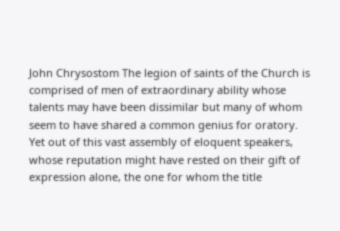John Chrysostom The legion of saints of the Church is comprised of men of extraordinary ability whose talents may have been dissimilar but many of whom seem to have shared a common genius for oratory. Yet out of this vast assembly of eloquent speakers, whose reputation might have rested on their gift of expression alone, the one for whom the title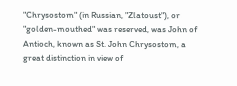"Chrysostom" (in Russian, "Zlatoust"), or "golden-mouthed" was reserved, was John of Antioch, known as St. John Chrysostom, a great distinction in view of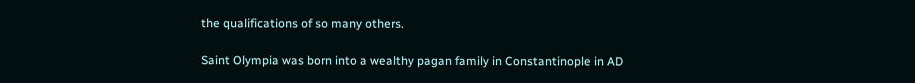the qualifications of so many others.

Saint Olympia was born into a wealthy pagan family in Constantinople in AD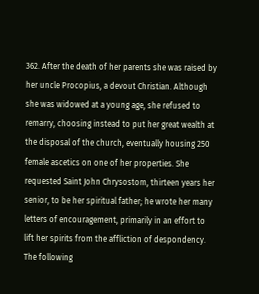362. After the death of her parents she was raised by her uncle Procopius, a devout Christian. Although she was widowed at a young age, she refused to remarry, choosing instead to put her great wealth at the disposal of the church, eventually housing 250 female ascetics on one of her properties. She requested Saint John Chrysostom, thirteen years her senior, to be her spiritual father; he wrote her many letters of encouragement, primarily in an effort to lift her spirits from the affliction of despondency. The following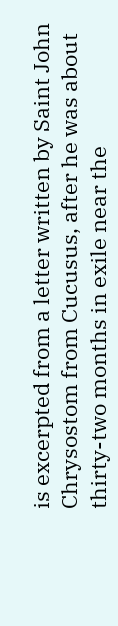is excerpted from a letter written by Saint John Chrysostom from Cucusus, after he was about thirty-two months in exile near the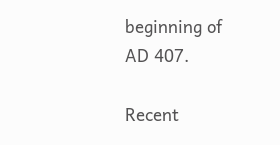beginning of AD 407.

Recent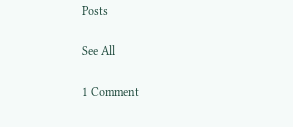Posts

See All

1 Comment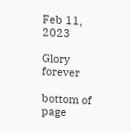Feb 11, 2023

Glory forever

bottom of page